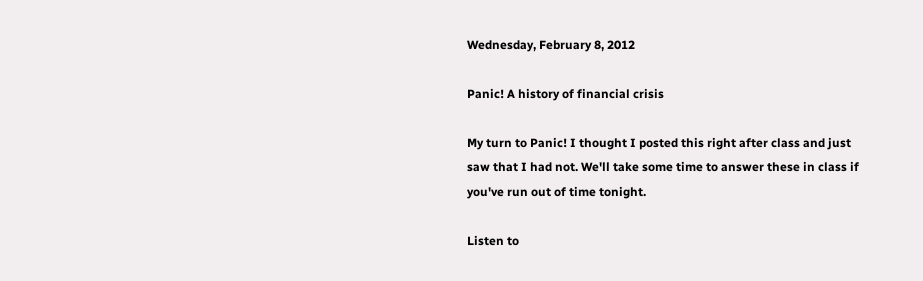Wednesday, February 8, 2012

Panic! A history of financial crisis

My turn to Panic! I thought I posted this right after class and just saw that I had not. We'll take some time to answer these in class if you've run out of time tonight.

Listen to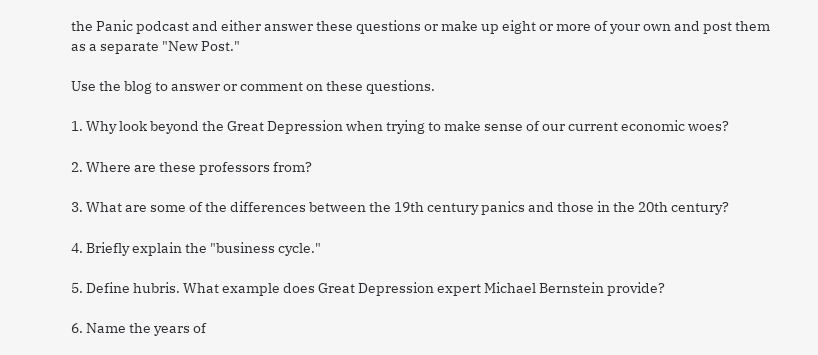the Panic podcast and either answer these questions or make up eight or more of your own and post them as a separate "New Post."

Use the blog to answer or comment on these questions.

1. Why look beyond the Great Depression when trying to make sense of our current economic woes?

2. Where are these professors from?

3. What are some of the differences between the 19th century panics and those in the 20th century?

4. Briefly explain the "business cycle."

5. Define hubris. What example does Great Depression expert Michael Bernstein provide?

6. Name the years of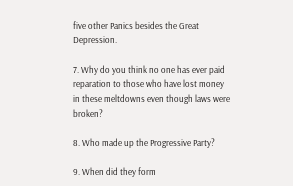five other Panics besides the Great Depression.

7. Why do you think no one has ever paid reparation to those who have lost money in these meltdowns even though laws were broken?

8. Who made up the Progressive Party?

9. When did they form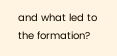and what led to the formation?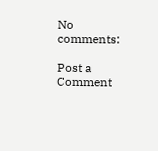No comments:

Post a Comment